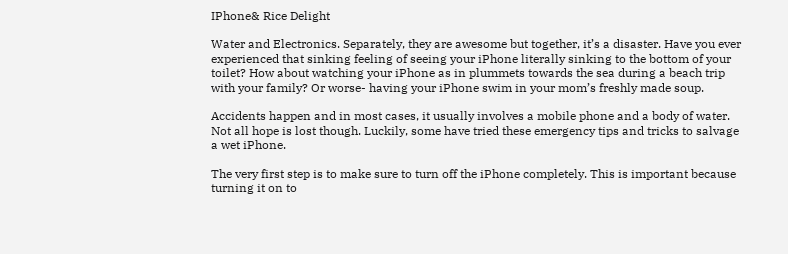IPhone& Rice Delight

Water and Electronics. Separately, they are awesome but together, it’s a disaster. Have you ever experienced that sinking feeling of seeing your iPhone literally sinking to the bottom of your toilet? How about watching your iPhone as in plummets towards the sea during a beach trip with your family? Or worse- having your iPhone swim in your mom’s freshly made soup.

Accidents happen and in most cases, it usually involves a mobile phone and a body of water. Not all hope is lost though. Luckily, some have tried these emergency tips and tricks to salvage a wet iPhone.

The very first step is to make sure to turn off the iPhone completely. This is important because turning it on to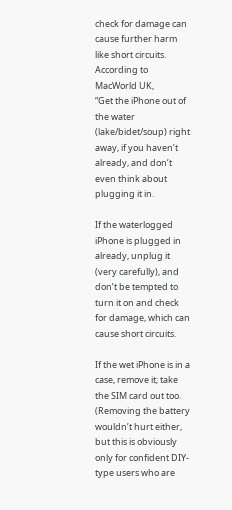check for damage can cause further harm like short circuits. According to MacWorld UK,
“Get the iPhone out of the water (lake/bidet/soup) right away, if you haven’t already, and don’t even think about plugging it in.

If the waterlogged iPhone is plugged in already, unplug it (very carefully), and don’t be tempted to turn it on and check for damage, which can cause short circuits.

If the wet iPhone is in a case, remove it; take the SIM card out too. (Removing the battery wouldn’t hurt either, but this is obviously only for confident DIY-type users who are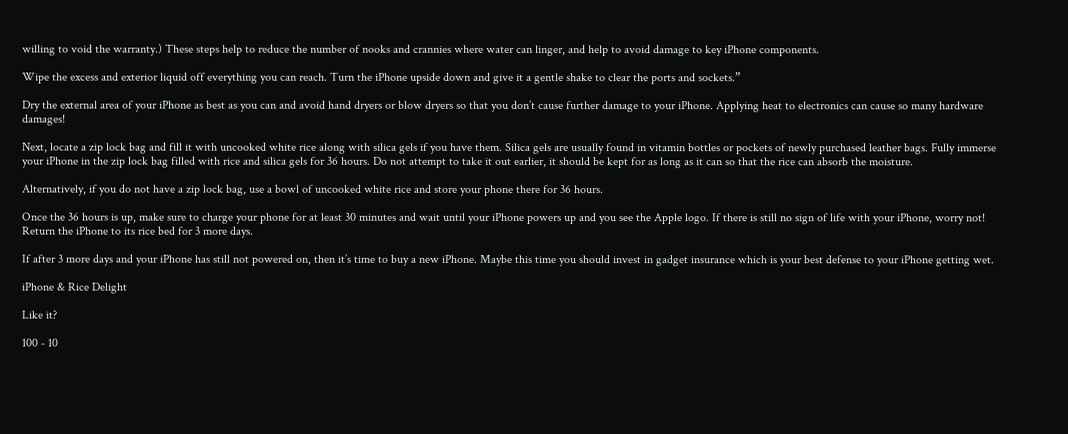willing to void the warranty.) These steps help to reduce the number of nooks and crannies where water can linger, and help to avoid damage to key iPhone components.

Wipe the excess and exterior liquid off everything you can reach. Turn the iPhone upside down and give it a gentle shake to clear the ports and sockets.”

Dry the external area of your iPhone as best as you can and avoid hand dryers or blow dryers so that you don’t cause further damage to your iPhone. Applying heat to electronics can cause so many hardware damages!

Next, locate a zip lock bag and fill it with uncooked white rice along with silica gels if you have them. Silica gels are usually found in vitamin bottles or pockets of newly purchased leather bags. Fully immerse your iPhone in the zip lock bag filled with rice and silica gels for 36 hours. Do not attempt to take it out earlier, it should be kept for as long as it can so that the rice can absorb the moisture.

Alternatively, if you do not have a zip lock bag, use a bowl of uncooked white rice and store your phone there for 36 hours.

Once the 36 hours is up, make sure to charge your phone for at least 30 minutes and wait until your iPhone powers up and you see the Apple logo. If there is still no sign of life with your iPhone, worry not! Return the iPhone to its rice bed for 3 more days.

If after 3 more days and your iPhone has still not powered on, then it’s time to buy a new iPhone. Maybe this time you should invest in gadget insurance which is your best defense to your iPhone getting wet.

iPhone & Rice Delight

Like it?

100 - 10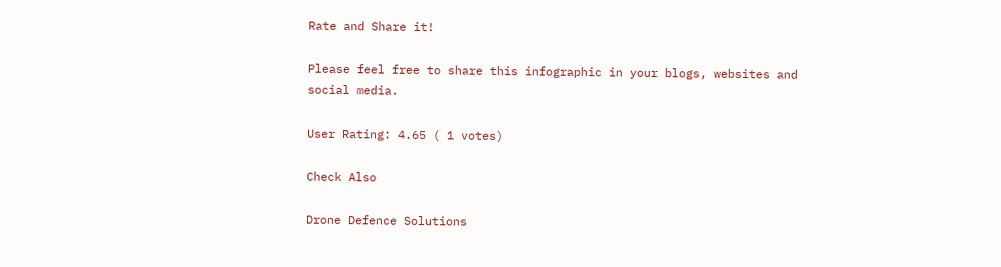Rate and Share it!

Please feel free to share this infographic in your blogs, websites and social media.

User Rating: 4.65 ( 1 votes)

Check Also

Drone Defence Solutions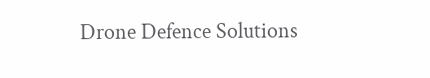Drone Defence Solutions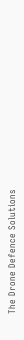The Drone Defence Solutions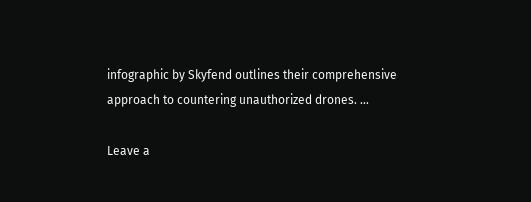infographic by Skyfend outlines their comprehensive approach to countering unauthorized drones. …

Leave a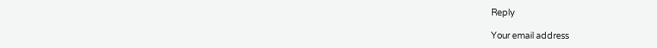Reply

Your email address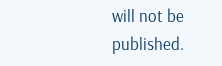will not be published.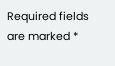Required fields are marked *